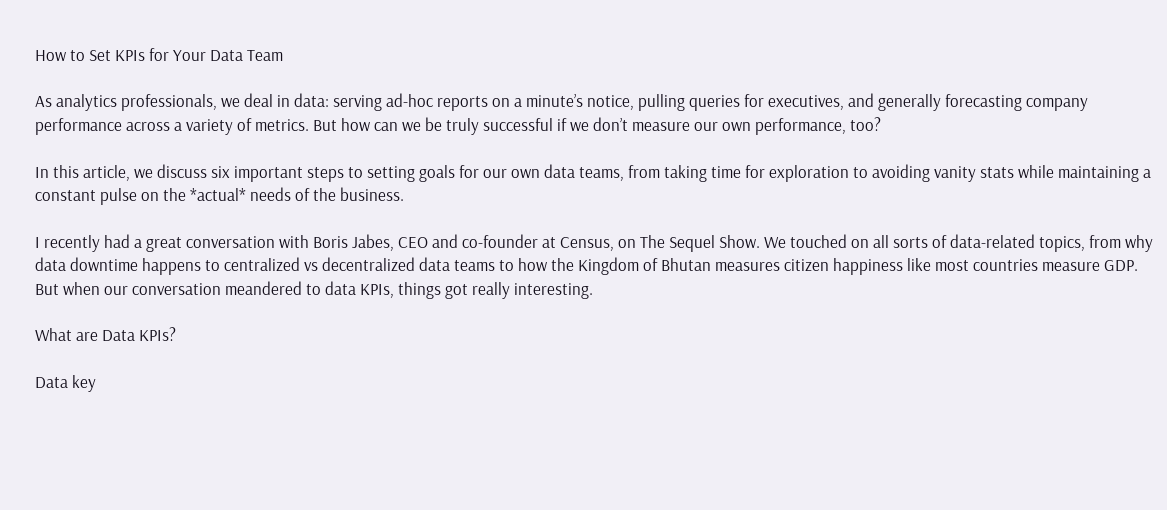How to Set KPIs for Your Data Team

As analytics professionals, we deal in data: serving ad-hoc reports on a minute’s notice, pulling queries for executives, and generally forecasting company performance across a variety of metrics. But how can we be truly successful if we don’t measure our own performance, too?

In this article, we discuss six important steps to setting goals for our own data teams, from taking time for exploration to avoiding vanity stats while maintaining a constant pulse on the *actual* needs of the business.

I recently had a great conversation with Boris Jabes, CEO and co-founder at Census, on The Sequel Show. We touched on all sorts of data-related topics, from why data downtime happens to centralized vs decentralized data teams to how the Kingdom of Bhutan measures citizen happiness like most countries measure GDP. But when our conversation meandered to data KPIs, things got really interesting.

What are Data KPIs?

Data key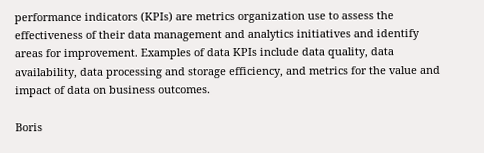performance indicators (KPIs) are metrics organization use to assess the effectiveness of their data management and analytics initiatives and identify areas for improvement. Examples of data KPIs include data quality, data availability, data processing and storage efficiency, and metrics for the value and impact of data on business outcomes.

Boris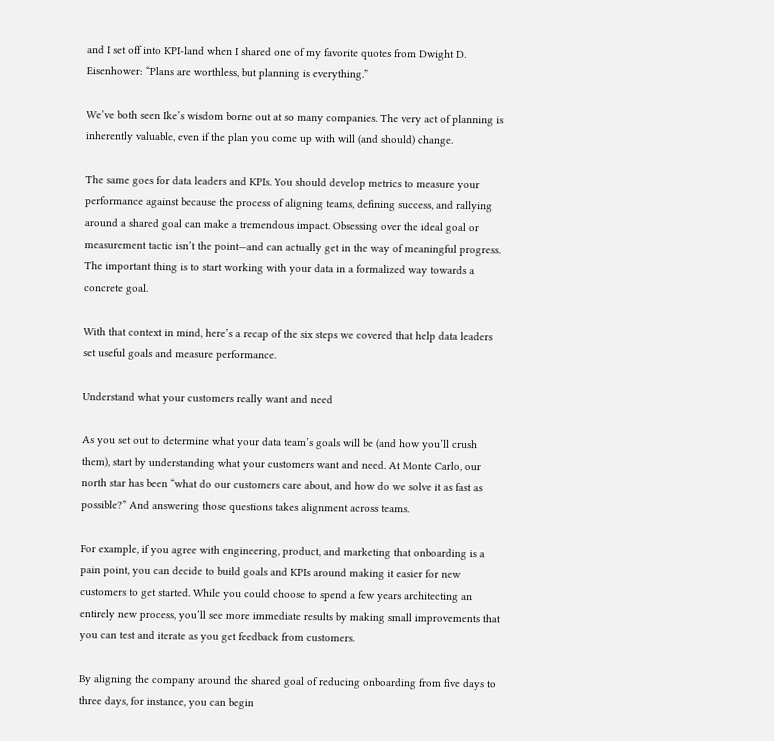and I set off into KPI-land when I shared one of my favorite quotes from Dwight D. Eisenhower: “Plans are worthless, but planning is everything.”

We’ve both seen Ike’s wisdom borne out at so many companies. The very act of planning is inherently valuable, even if the plan you come up with will (and should) change.

The same goes for data leaders and KPIs. You should develop metrics to measure your performance against because the process of aligning teams, defining success, and rallying around a shared goal can make a tremendous impact. Obsessing over the ideal goal or measurement tactic isn’t the point—and can actually get in the way of meaningful progress. The important thing is to start working with your data in a formalized way towards a concrete goal.

With that context in mind, here’s a recap of the six steps we covered that help data leaders set useful goals and measure performance.

Understand what your customers really want and need

As you set out to determine what your data team’s goals will be (and how you’ll crush them), start by understanding what your customers want and need. At Monte Carlo, our north star has been “what do our customers care about, and how do we solve it as fast as possible?” And answering those questions takes alignment across teams.

For example, if you agree with engineering, product, and marketing that onboarding is a pain point, you can decide to build goals and KPIs around making it easier for new customers to get started. While you could choose to spend a few years architecting an entirely new process, you’ll see more immediate results by making small improvements that you can test and iterate as you get feedback from customers.

By aligning the company around the shared goal of reducing onboarding from five days to three days, for instance, you can begin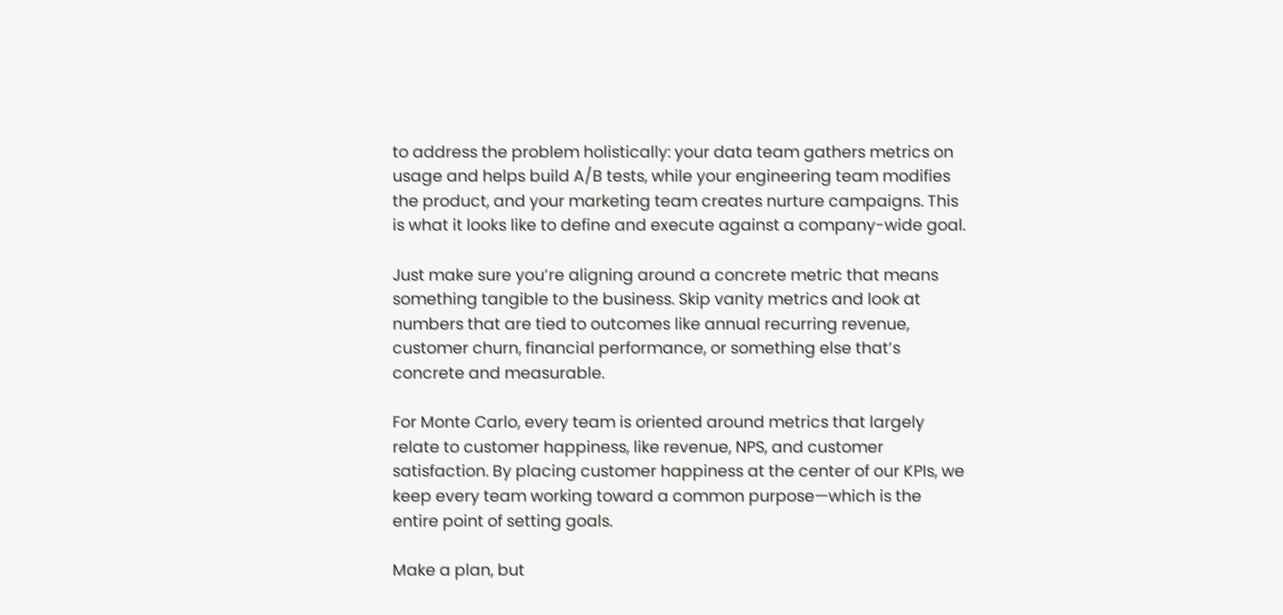to address the problem holistically: your data team gathers metrics on usage and helps build A/B tests, while your engineering team modifies the product, and your marketing team creates nurture campaigns. This is what it looks like to define and execute against a company-wide goal.

Just make sure you’re aligning around a concrete metric that means something tangible to the business. Skip vanity metrics and look at numbers that are tied to outcomes like annual recurring revenue, customer churn, financial performance, or something else that’s concrete and measurable.

For Monte Carlo, every team is oriented around metrics that largely relate to customer happiness, like revenue, NPS, and customer satisfaction. By placing customer happiness at the center of our KPIs, we keep every team working toward a common purpose—which is the entire point of setting goals.

Make a plan, but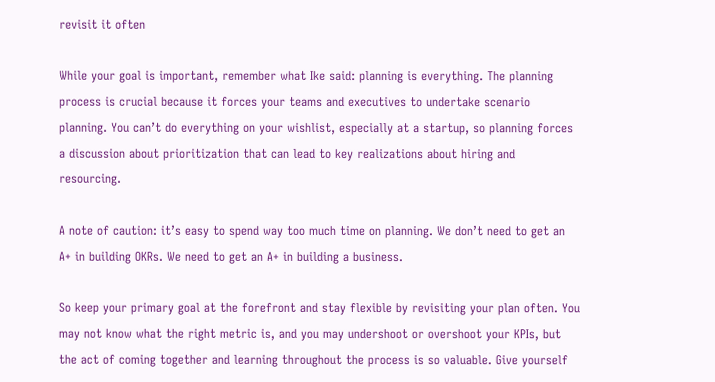revisit it often

While your goal is important, remember what Ike said: planning is everything. The planning process is crucial because it forces your teams and executives to undertake scenario planning. You can’t do everything on your wishlist, especially at a startup, so planning forces a discussion about prioritization that can lead to key realizations about hiring and resourcing.

A note of caution: it’s easy to spend way too much time on planning. We don’t need to get an A+ in building OKRs. We need to get an A+ in building a business.

So keep your primary goal at the forefront and stay flexible by revisiting your plan often. You may not know what the right metric is, and you may undershoot or overshoot your KPIs, but the act of coming together and learning throughout the process is so valuable. Give yourself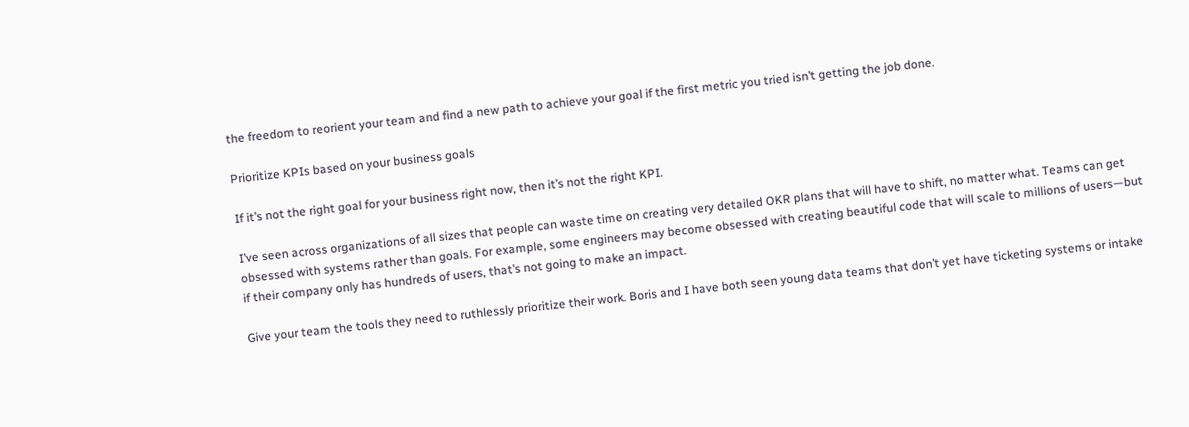the freedom to reorient your team and find a new path to achieve your goal if the first metric you tried isn’t getting the job done.

Prioritize KPIs based on your business goals

If it’s not the right goal for your business right now, then it’s not the right KPI.

I’ve seen across organizations of all sizes that people can waste time on creating very detailed OKR plans that will have to shift, no matter what. Teams can get obsessed with systems rather than goals. For example, some engineers may become obsessed with creating beautiful code that will scale to millions of users—but if their company only has hundreds of users, that’s not going to make an impact.

Give your team the tools they need to ruthlessly prioritize their work. Boris and I have both seen young data teams that don’t yet have ticketing systems or intake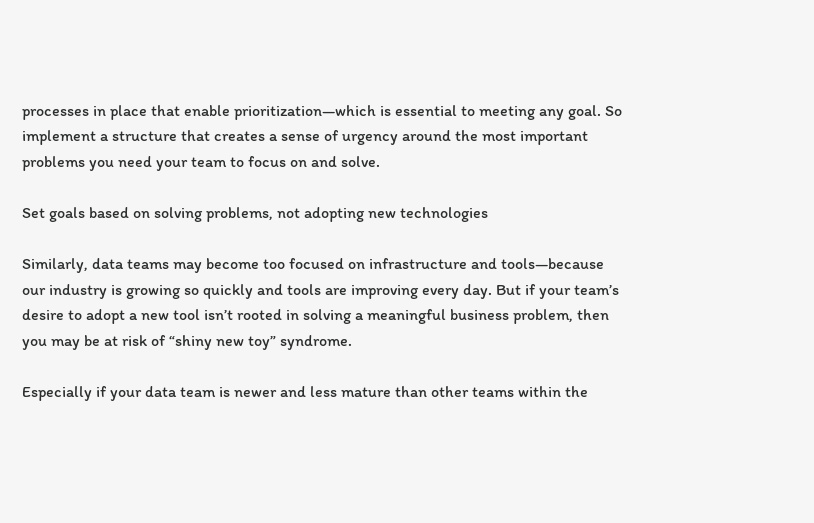processes in place that enable prioritization—which is essential to meeting any goal. So implement a structure that creates a sense of urgency around the most important problems you need your team to focus on and solve.

Set goals based on solving problems, not adopting new technologies

Similarly, data teams may become too focused on infrastructure and tools—because our industry is growing so quickly and tools are improving every day. But if your team’s desire to adopt a new tool isn’t rooted in solving a meaningful business problem, then you may be at risk of “shiny new toy” syndrome.

Especially if your data team is newer and less mature than other teams within the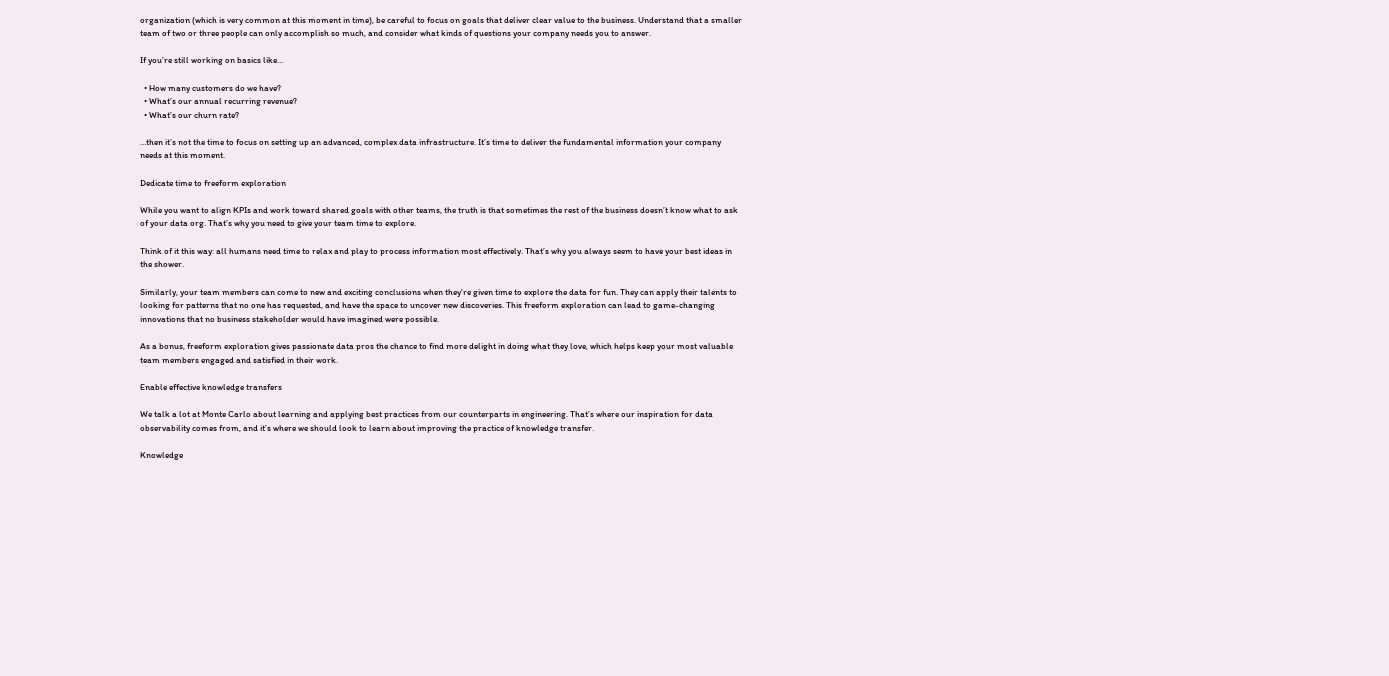organization (which is very common at this moment in time), be careful to focus on goals that deliver clear value to the business. Understand that a smaller team of two or three people can only accomplish so much, and consider what kinds of questions your company needs you to answer.

If you’re still working on basics like…

  • How many customers do we have?
  • What’s our annual recurring revenue?
  • What’s our churn rate?

…then it’s not the time to focus on setting up an advanced, complex data infrastructure. It’s time to deliver the fundamental information your company needs at this moment.

Dedicate time to freeform exploration

While you want to align KPIs and work toward shared goals with other teams, the truth is that sometimes the rest of the business doesn’t know what to ask of your data org. That’s why you need to give your team time to explore.

Think of it this way: all humans need time to relax and play to process information most effectively. That’s why you always seem to have your best ideas in the shower.

Similarly, your team members can come to new and exciting conclusions when they’re given time to explore the data for fun. They can apply their talents to looking for patterns that no one has requested, and have the space to uncover new discoveries. This freeform exploration can lead to game-changing innovations that no business stakeholder would have imagined were possible.

As a bonus, freeform exploration gives passionate data pros the chance to find more delight in doing what they love, which helps keep your most valuable team members engaged and satisfied in their work.

Enable effective knowledge transfers

We talk a lot at Monte Carlo about learning and applying best practices from our counterparts in engineering. That’s where our inspiration for data observability comes from, and it’s where we should look to learn about improving the practice of knowledge transfer.

Knowledge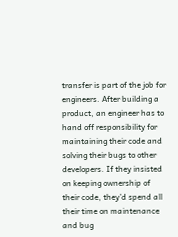transfer is part of the job for engineers. After building a product, an engineer has to hand off responsibility for maintaining their code and solving their bugs to other developers. If they insisted on keeping ownership of their code, they’d spend all their time on maintenance and bug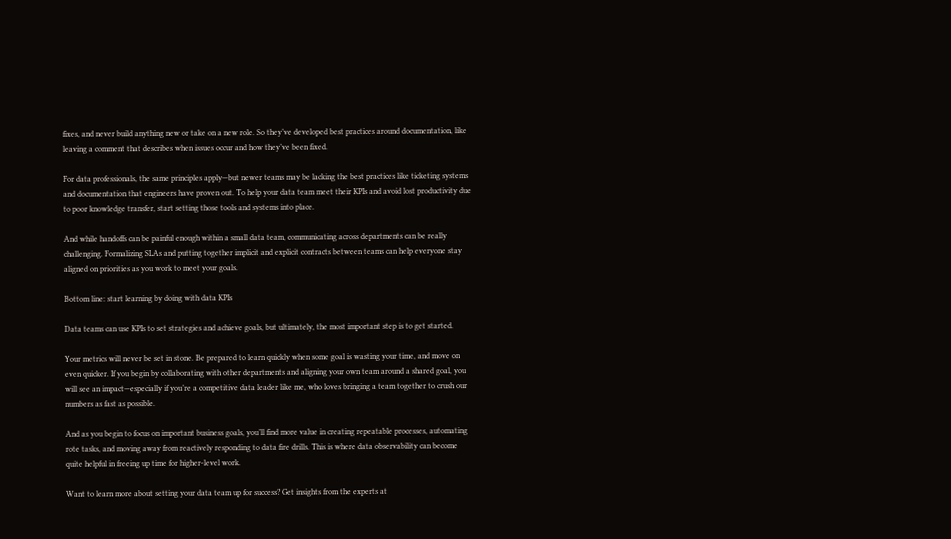fixes, and never build anything new or take on a new role. So they’ve developed best practices around documentation, like leaving a comment that describes when issues occur and how they’ve been fixed.

For data professionals, the same principles apply—but newer teams may be lacking the best practices like ticketing systems and documentation that engineers have proven out. To help your data team meet their KPIs and avoid lost productivity due to poor knowledge transfer, start setting those tools and systems into place.

And while handoffs can be painful enough within a small data team, communicating across departments can be really challenging. Formalizing SLAs and putting together implicit and explicit contracts between teams can help everyone stay aligned on priorities as you work to meet your goals.

Bottom line: start learning by doing with data KPIs

Data teams can use KPIs to set strategies and achieve goals, but ultimately, the most important step is to get started.

Your metrics will never be set in stone. Be prepared to learn quickly when some goal is wasting your time, and move on even quicker. If you begin by collaborating with other departments and aligning your own team around a shared goal, you will see an impact—especially if you’re a competitive data leader like me, who loves bringing a team together to crush our numbers as fast as possible.

And as you begin to focus on important business goals, you’ll find more value in creating repeatable processes, automating rote tasks, and moving away from reactively responding to data fire drills. This is where data observability can become quite helpful in freeing up time for higher-level work.

Want to learn more about setting your data team up for success? Get insights from the experts at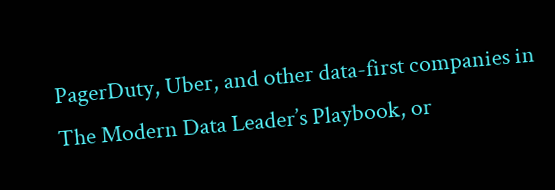PagerDuty, Uber, and other data-first companies in The Modern Data Leader’s Playbook, or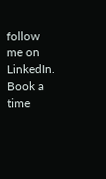follow me on LinkedIn. Book a time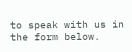to speak with us in the form below.